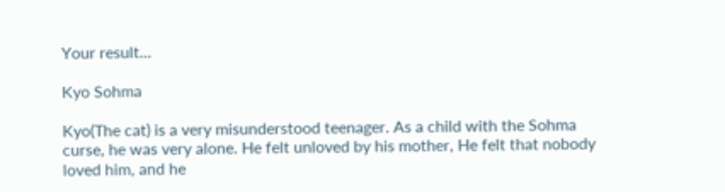Your result...

Kyo Sohma

Kyo(The cat) is a very misunderstood teenager. As a child with the Sohma curse, he was very alone. He felt unloved by his mother, He felt that nobody loved him, and he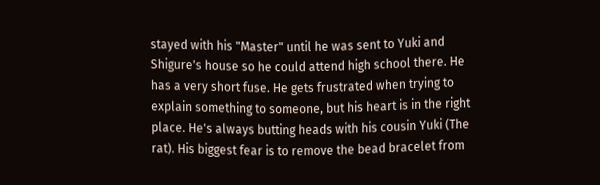stayed with his "Master" until he was sent to Yuki and Shigure's house so he could attend high school there. He has a very short fuse. He gets frustrated when trying to explain something to someone, but his heart is in the right place. He's always butting heads with his cousin Yuki (The rat). His biggest fear is to remove the bead bracelet from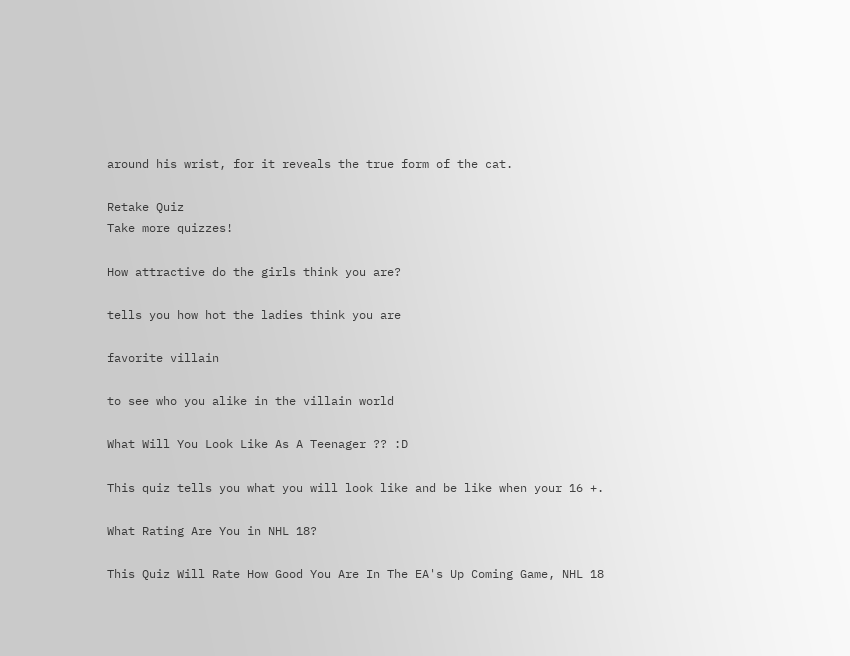around his wrist, for it reveals the true form of the cat.

Retake Quiz
Take more quizzes!

How attractive do the girls think you are?

tells you how hot the ladies think you are

favorite villain

to see who you alike in the villain world

What Will You Look Like As A Teenager ?? :D

This quiz tells you what you will look like and be like when your 16 +.

What Rating Are You in NHL 18?

This Quiz Will Rate How Good You Are In The EA's Up Coming Game, NHL 18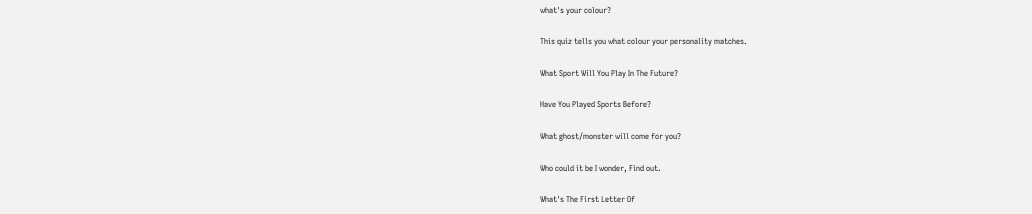what's your colour?

This quiz tells you what colour your personality matches.

What Sport Will You Play In The Future?

Have You Played Sports Before?

What ghost/monster will come for you?

Who could it be I wonder, Find out.

What's The First Letter Of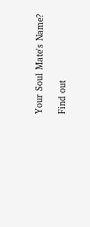Your Soul Mate's Name?

Find out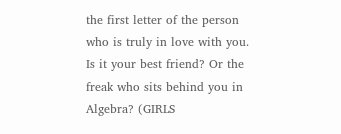the first letter of the person who is truly in love with you. Is it your best friend? Or the freak who sits behind you in Algebra? (GIRLS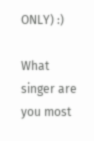ONLY) :)

What singer are you most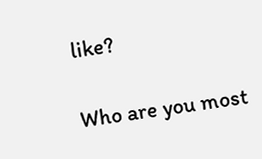like?

Who are you most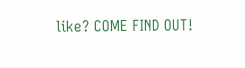like? COME FIND OUT!